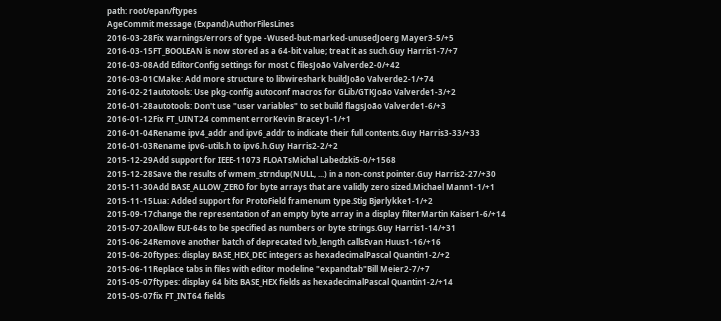path: root/epan/ftypes
AgeCommit message (Expand)AuthorFilesLines
2016-03-28Fix warnings/errors of type -Wused-but-marked-unusedJoerg Mayer3-5/+5
2016-03-15FT_BOOLEAN is now stored as a 64-bit value; treat it as such.Guy Harris1-7/+7
2016-03-08Add EditorConfig settings for most C filesJoão Valverde2-0/+42
2016-03-01CMake: Add more structure to libwireshark buildJoão Valverde2-1/+74
2016-02-21autotools: Use pkg-config autoconf macros for GLib/GTKJoão Valverde1-3/+2
2016-01-28autotools: Don't use "user variables" to set build flagsJoão Valverde1-6/+3
2016-01-12Fix FT_UINT24 comment errorKevin Bracey1-1/+1
2016-01-04Rename ipv4_addr and ipv6_addr to indicate their full contents.Guy Harris3-33/+33
2016-01-03Rename ipv6-utils.h to ipv6.h.Guy Harris2-2/+2
2015-12-29Add support for IEEE-11073 FLOATsMichal Labedzki5-0/+1568
2015-12-28Save the results of wmem_strndup(NULL, ...) in a non-const pointer.Guy Harris2-27/+30
2015-11-30Add BASE_ALLOW_ZERO for byte arrays that are validly zero sized.Michael Mann1-1/+1
2015-11-15Lua: Added support for ProtoField framenum type.Stig Bjørlykke1-1/+2
2015-09-17change the representation of an empty byte array in a display filterMartin Kaiser1-6/+14
2015-07-20Allow EUI-64s to be specified as numbers or byte strings.Guy Harris1-14/+31
2015-06-24Remove another batch of deprecated tvb_length callsEvan Huus1-16/+16
2015-06-20ftypes: display BASE_HEX_DEC integers as hexadecimalPascal Quantin1-2/+2
2015-06-11Replace tabs in files with editor modeline "expandtab"Bill Meier2-7/+7
2015-05-07ftypes: display 64 bits BASE_HEX fields as hexadecimalPascal Quantin1-2/+14
2015-05-07fix FT_INT64 fields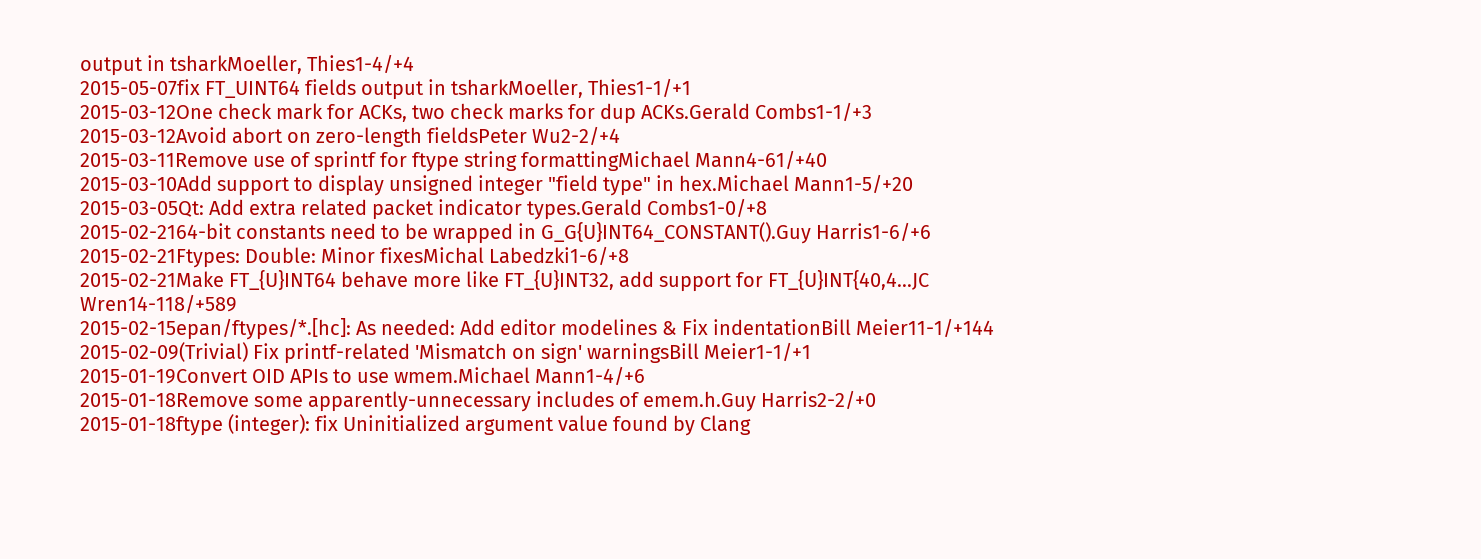output in tsharkMoeller, Thies1-4/+4
2015-05-07fix FT_UINT64 fields output in tsharkMoeller, Thies1-1/+1
2015-03-12One check mark for ACKs, two check marks for dup ACKs.Gerald Combs1-1/+3
2015-03-12Avoid abort on zero-length fieldsPeter Wu2-2/+4
2015-03-11Remove use of sprintf for ftype string formattingMichael Mann4-61/+40
2015-03-10Add support to display unsigned integer "field type" in hex.Michael Mann1-5/+20
2015-03-05Qt: Add extra related packet indicator types.Gerald Combs1-0/+8
2015-02-2164-bit constants need to be wrapped in G_G{U}INT64_CONSTANT().Guy Harris1-6/+6
2015-02-21Ftypes: Double: Minor fixesMichal Labedzki1-6/+8
2015-02-21Make FT_{U}INT64 behave more like FT_{U}INT32, add support for FT_{U}INT{40,4...JC Wren14-118/+589
2015-02-15epan/ftypes/*.[hc]: As needed: Add editor modelines & Fix indentationBill Meier11-1/+144
2015-02-09(Trivial) Fix printf-related 'Mismatch on sign' warningsBill Meier1-1/+1
2015-01-19Convert OID APIs to use wmem.Michael Mann1-4/+6
2015-01-18Remove some apparently-unnecessary includes of emem.h.Guy Harris2-2/+0
2015-01-18ftype (integer): fix Uninitialized argument value found by Clang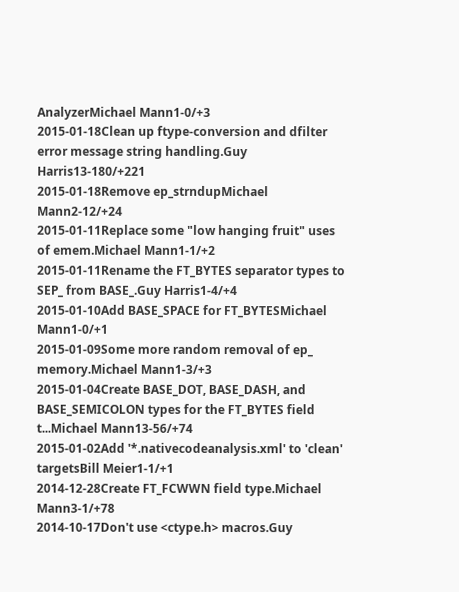AnalyzerMichael Mann1-0/+3
2015-01-18Clean up ftype-conversion and dfilter error message string handling.Guy Harris13-180/+221
2015-01-18Remove ep_strndupMichael Mann2-12/+24
2015-01-11Replace some "low hanging fruit" uses of emem.Michael Mann1-1/+2
2015-01-11Rename the FT_BYTES separator types to SEP_ from BASE_.Guy Harris1-4/+4
2015-01-10Add BASE_SPACE for FT_BYTESMichael Mann1-0/+1
2015-01-09Some more random removal of ep_ memory.Michael Mann1-3/+3
2015-01-04Create BASE_DOT, BASE_DASH, and BASE_SEMICOLON types for the FT_BYTES field t...Michael Mann13-56/+74
2015-01-02Add '*.nativecodeanalysis.xml' to 'clean' targetsBill Meier1-1/+1
2014-12-28Create FT_FCWWN field type.Michael Mann3-1/+78
2014-10-17Don't use <ctype.h> macros.Guy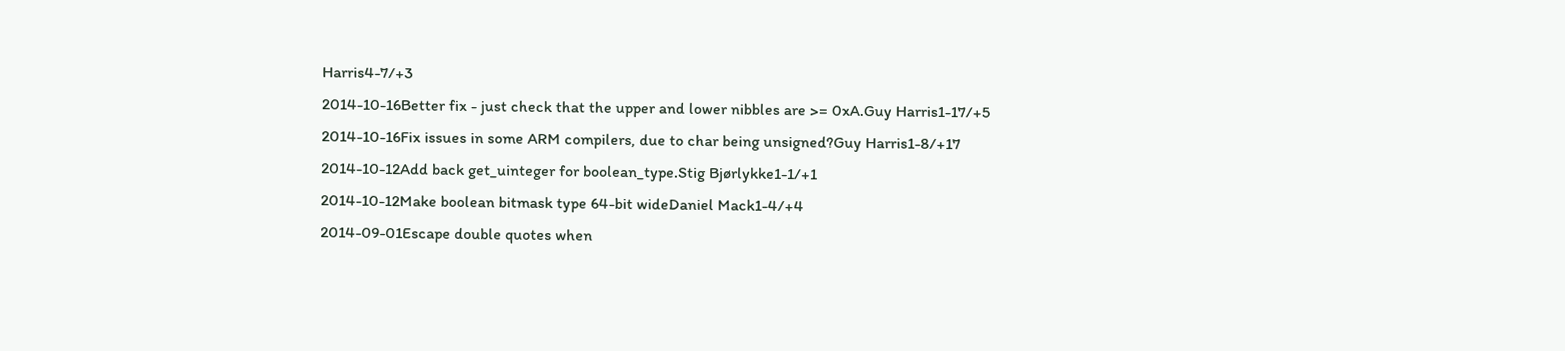Harris4-7/+3
2014-10-16Better fix - just check that the upper and lower nibbles are >= 0xA.Guy Harris1-17/+5
2014-10-16Fix issues in some ARM compilers, due to char being unsigned?Guy Harris1-8/+17
2014-10-12Add back get_uinteger for boolean_type.Stig Bjørlykke1-1/+1
2014-10-12Make boolean bitmask type 64-bit wideDaniel Mack1-4/+4
2014-09-01Escape double quotes when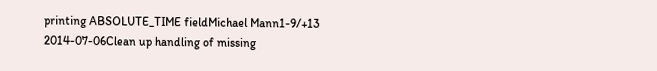printing ABSOLUTE_TIME fieldMichael Mann1-9/+13
2014-07-06Clean up handling of missing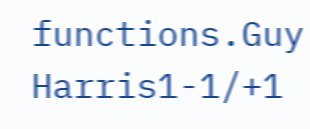functions.Guy Harris1-1/+1